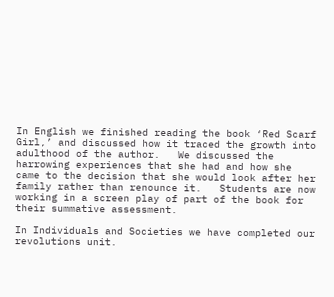In English we finished reading the book ‘Red Scarf Girl,’ and discussed how it traced the growth into adulthood of the author.   We discussed the harrowing experiences that she had and how she came to the decision that she would look after her family rather than renounce it.   Students are now working in a screen play of part of the book for their summative assessment.

In Individuals and Societies we have completed our revolutions unit.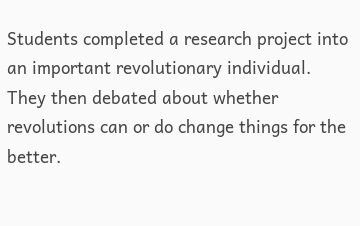Students completed a research project into an important revolutionary individual.  They then debated about whether revolutions can or do change things for the better.